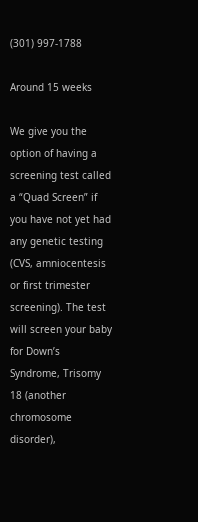(301) 997-1788

Around 15 weeks

We give you the option of having a screening test called a “Quad Screen” if you have not yet had any genetic testing (CVS, amniocentesis or first trimester screening). The test will screen your baby for Down’s Syndrome, Trisomy 18 (another chromosome disorder),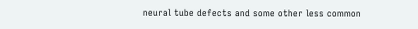neural tube defects and some other less common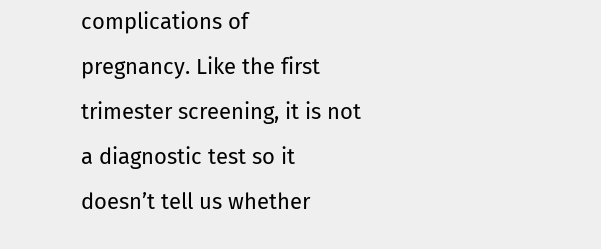complications of pregnancy. Like the first trimester screening, it is not a diagnostic test so it doesn’t tell us whether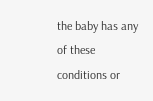the baby has any of these conditions or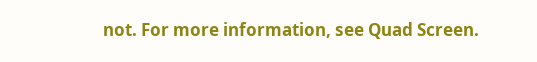not. For more information, see Quad Screen.